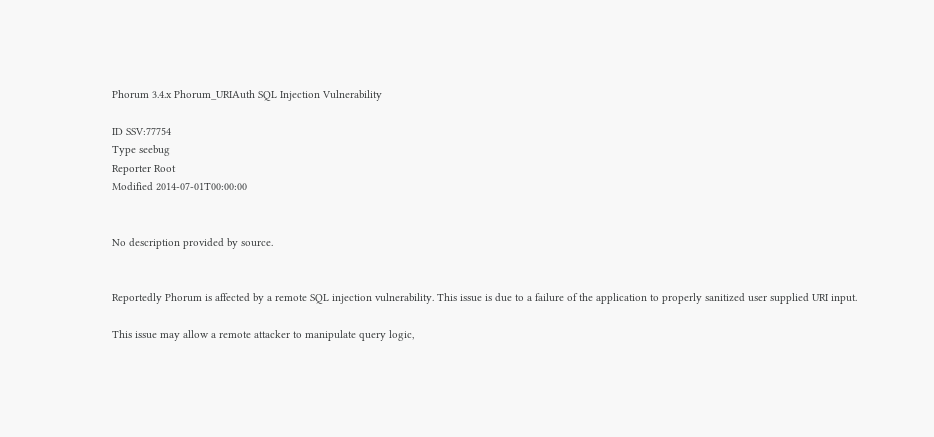Phorum 3.4.x Phorum_URIAuth SQL Injection Vulnerability

ID SSV:77754
Type seebug
Reporter Root
Modified 2014-07-01T00:00:00


No description provided by source.


Reportedly Phorum is affected by a remote SQL injection vulnerability. This issue is due to a failure of the application to properly sanitized user supplied URI input.

This issue may allow a remote attacker to manipulate query logic,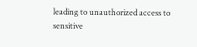leading to unauthorized access to sensitive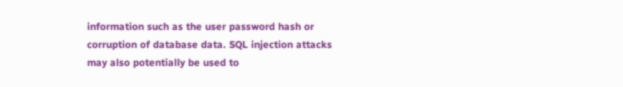information such as the user password hash or corruption of database data. SQL injection attacks may also potentially be used to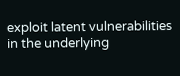exploit latent vulnerabilities in the underlying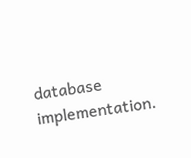database implementation.